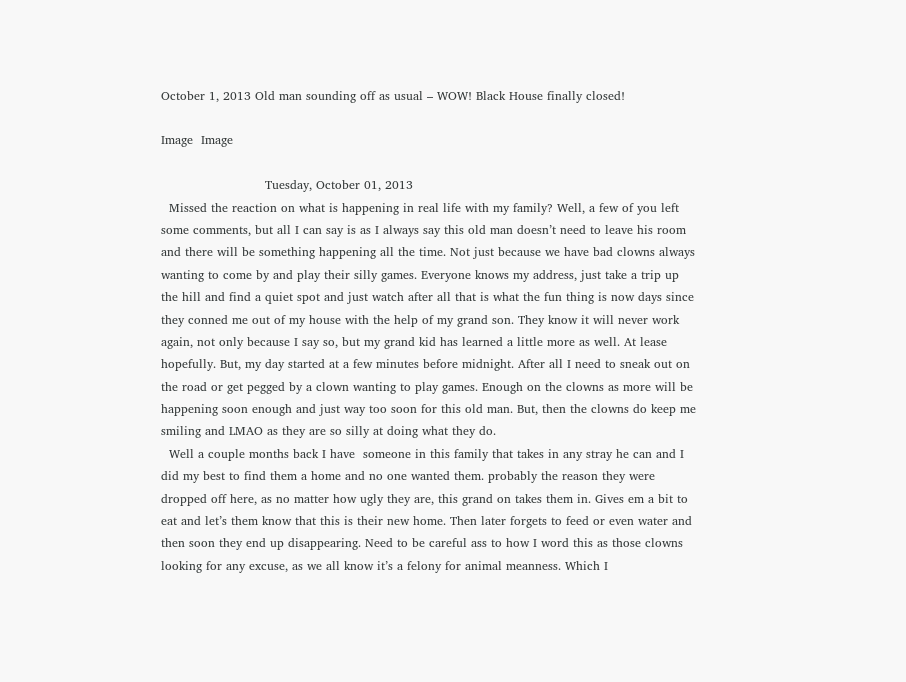October 1, 2013 Old man sounding off as usual – WOW! Black House finally closed!

Image  Image

                          Tuesday, October 01, 2013
  Missed the reaction on what is happening in real life with my family? Well, a few of you left some comments, but all I can say is as I always say this old man doesn’t need to leave his room and there will be something happening all the time. Not just because we have bad clowns always wanting to come by and play their silly games. Everyone knows my address, just take a trip up the hill and find a quiet spot and just watch after all that is what the fun thing is now days since they conned me out of my house with the help of my grand son. They know it will never work again, not only because I say so, but my grand kid has learned a little more as well. At lease hopefully. But, my day started at a few minutes before midnight. After all I need to sneak out on the road or get pegged by a clown wanting to play games. Enough on the clowns as more will be happening soon enough and just way too soon for this old man. But, then the clowns do keep me smiling and LMAO as they are so silly at doing what they do.
  Well a couple months back I have  someone in this family that takes in any stray he can and I did my best to find them a home and no one wanted them. probably the reason they were dropped off here, as no matter how ugly they are, this grand on takes them in. Gives em a bit to eat and let’s them know that this is their new home. Then later forgets to feed or even water and then soon they end up disappearing. Need to be careful ass to how I word this as those clowns looking for any excuse, as we all know it’s a felony for animal meanness. Which I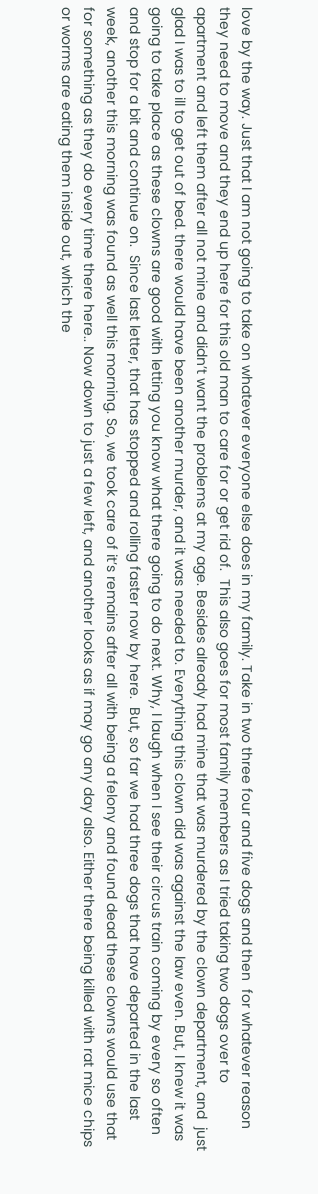love by the way. Just that I am not going to take on whatever everyone else does in my family. Take in two three four and five dogs and then  for whatever reason they need to move and they end up here for this old man to care for or get rid of.  This also goes for most family members as I tried taking two dogs over to apartment and left them after all not mine and didn’t want the problems at my age. Besides already had mine that was murdered by the clown department, and  just glad I was to ill to get out of bed. there would have been another murder, and it was needed to. Everything this clown did was against the law even. But, I knew it was going to take place as these clowns are good with letting you know what there going to do next. Why, I laugh when I see their circus train coming by every so often and stop for a bit and continue on.  Since last letter, that has stopped and rolling faster now by here.  But, so far we had three dogs that have departed in the last week, another this morning was found as well this morning. So, we took care of it’s remains after all with being a felony and found dead these clowns would use that for something as they do every time there here.. Now down to just a few left, and another looks as if may go any day also. Either there being killed with rat mice chips or worms are eating them inside out, which the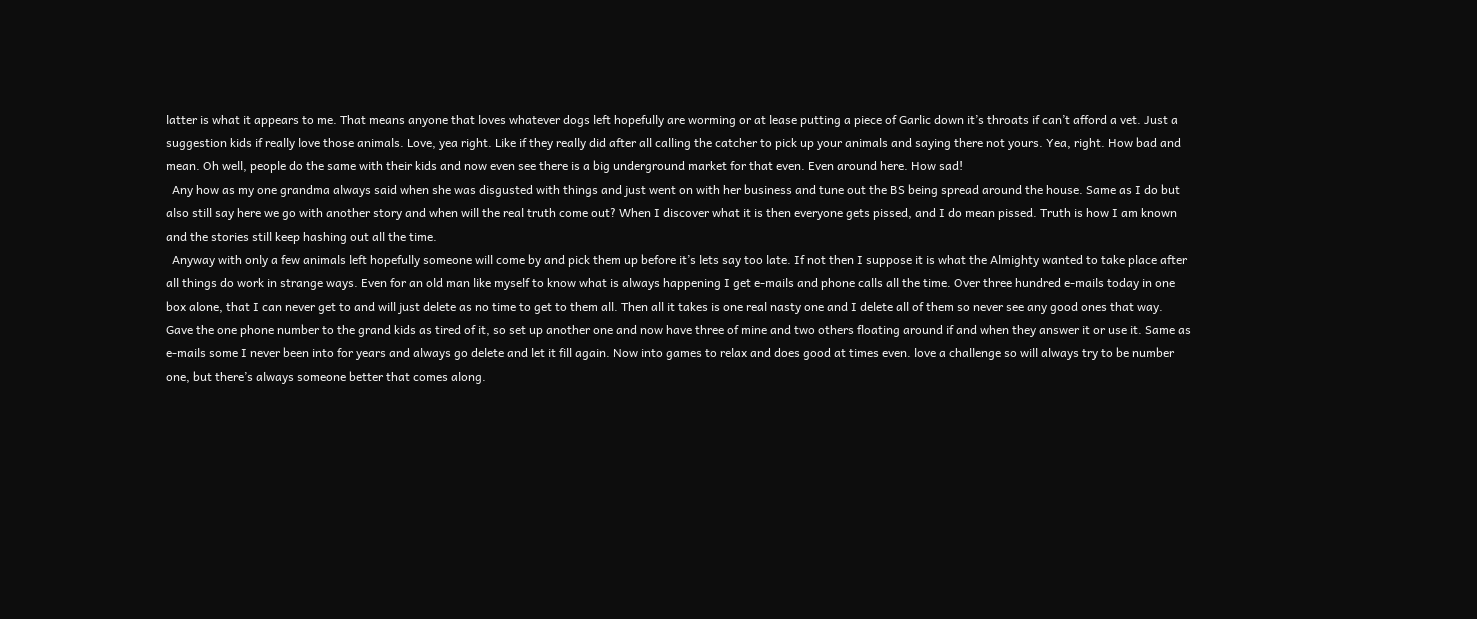latter is what it appears to me. That means anyone that loves whatever dogs left hopefully are worming or at lease putting a piece of Garlic down it’s throats if can’t afford a vet. Just a suggestion kids if really love those animals. Love, yea right. Like if they really did after all calling the catcher to pick up your animals and saying there not yours. Yea, right. How bad and mean. Oh well, people do the same with their kids and now even see there is a big underground market for that even. Even around here. How sad!
  Any how as my one grandma always said when she was disgusted with things and just went on with her business and tune out the BS being spread around the house. Same as I do but also still say here we go with another story and when will the real truth come out? When I discover what it is then everyone gets pissed, and I do mean pissed. Truth is how I am known and the stories still keep hashing out all the time.
  Anyway with only a few animals left hopefully someone will come by and pick them up before it’s lets say too late. If not then I suppose it is what the Almighty wanted to take place after all things do work in strange ways. Even for an old man like myself to know what is always happening I get e-mails and phone calls all the time. Over three hundred e-mails today in one box alone, that I can never get to and will just delete as no time to get to them all. Then all it takes is one real nasty one and I delete all of them so never see any good ones that way.  Gave the one phone number to the grand kids as tired of it, so set up another one and now have three of mine and two others floating around if and when they answer it or use it. Same as e-mails some I never been into for years and always go delete and let it fill again. Now into games to relax and does good at times even. love a challenge so will always try to be number one, but there’s always someone better that comes along.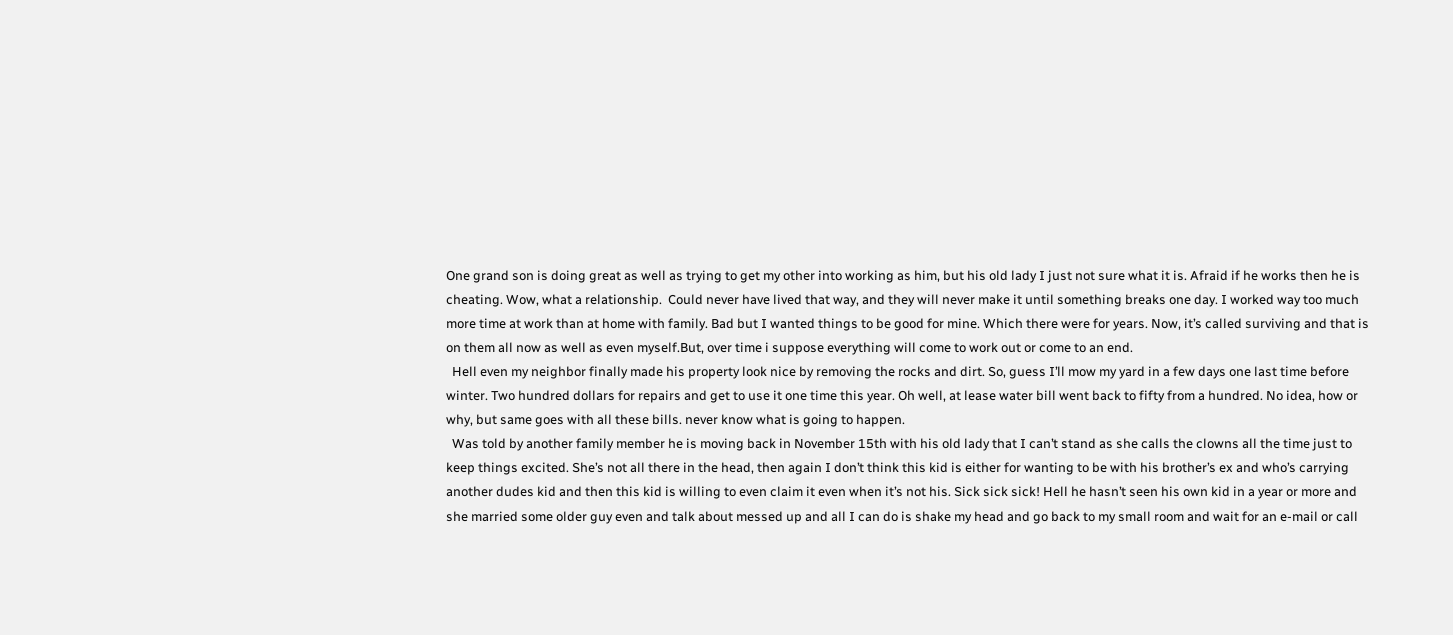One grand son is doing great as well as trying to get my other into working as him, but his old lady I just not sure what it is. Afraid if he works then he is cheating. Wow, what a relationship.  Could never have lived that way, and they will never make it until something breaks one day. I worked way too much more time at work than at home with family. Bad but I wanted things to be good for mine. Which there were for years. Now, it’s called surviving and that is on them all now as well as even myself.But, over time i suppose everything will come to work out or come to an end.
  Hell even my neighbor finally made his property look nice by removing the rocks and dirt. So, guess I’ll mow my yard in a few days one last time before winter. Two hundred dollars for repairs and get to use it one time this year. Oh well, at lease water bill went back to fifty from a hundred. No idea, how or why, but same goes with all these bills. never know what is going to happen.
  Was told by another family member he is moving back in November 15th with his old lady that I can’t stand as she calls the clowns all the time just to keep things excited. She’s not all there in the head, then again I don’t think this kid is either for wanting to be with his brother’s ex and who’s carrying another dudes kid and then this kid is willing to even claim it even when it’s not his. Sick sick sick! Hell he hasn’t seen his own kid in a year or more and she married some older guy even and talk about messed up and all I can do is shake my head and go back to my small room and wait for an e-mail or call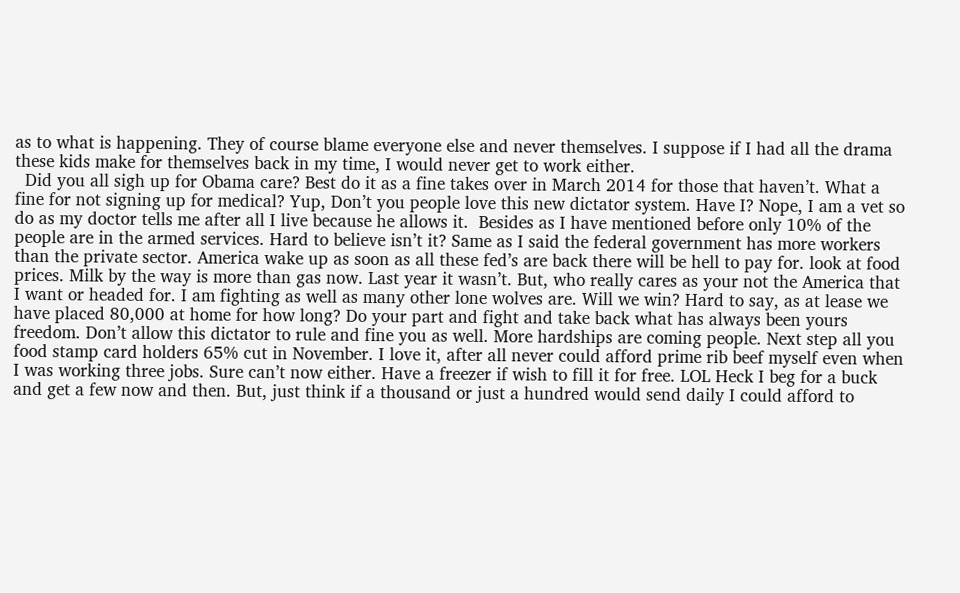as to what is happening. They of course blame everyone else and never themselves. I suppose if I had all the drama these kids make for themselves back in my time, I would never get to work either.
  Did you all sigh up for Obama care? Best do it as a fine takes over in March 2014 for those that haven’t. What a fine for not signing up for medical? Yup, Don’t you people love this new dictator system. Have I? Nope, I am a vet so do as my doctor tells me after all I live because he allows it.  Besides as I have mentioned before only 10% of the people are in the armed services. Hard to believe isn’t it? Same as I said the federal government has more workers than the private sector. America wake up as soon as all these fed’s are back there will be hell to pay for. look at food prices. Milk by the way is more than gas now. Last year it wasn’t. But, who really cares as your not the America that I want or headed for. I am fighting as well as many other lone wolves are. Will we win? Hard to say, as at lease we have placed 80,000 at home for how long? Do your part and fight and take back what has always been yours freedom. Don’t allow this dictator to rule and fine you as well. More hardships are coming people. Next step all you food stamp card holders 65% cut in November. I love it, after all never could afford prime rib beef myself even when I was working three jobs. Sure can’t now either. Have a freezer if wish to fill it for free. LOL Heck I beg for a buck and get a few now and then. But, just think if a thousand or just a hundred would send daily I could afford to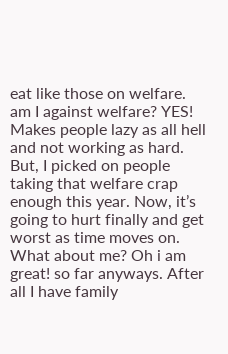eat like those on welfare. am I against welfare? YES! Makes people lazy as all hell and not working as hard. But, I picked on people taking that welfare crap enough this year. Now, it’s going to hurt finally and get worst as time moves on. What about me? Oh i am great! so far anyways. After all I have family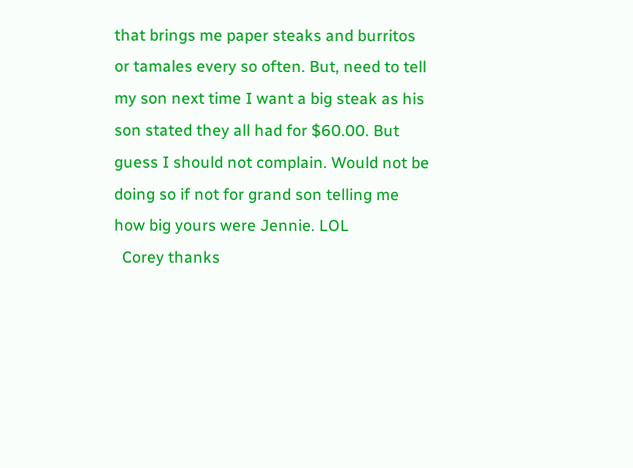that brings me paper steaks and burritos or tamales every so often. But, need to tell my son next time I want a big steak as his son stated they all had for $60.00. But guess I should not complain. Would not be doing so if not for grand son telling me how big yours were Jennie. LOL
  Corey thanks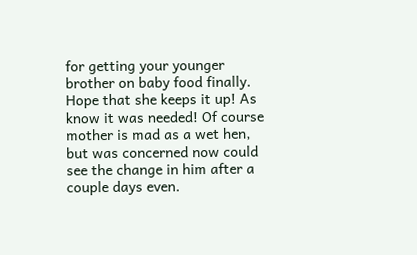for getting your younger brother on baby food finally. Hope that she keeps it up! As know it was needed! Of course mother is mad as a wet hen, but was concerned now could see the change in him after a couple days even.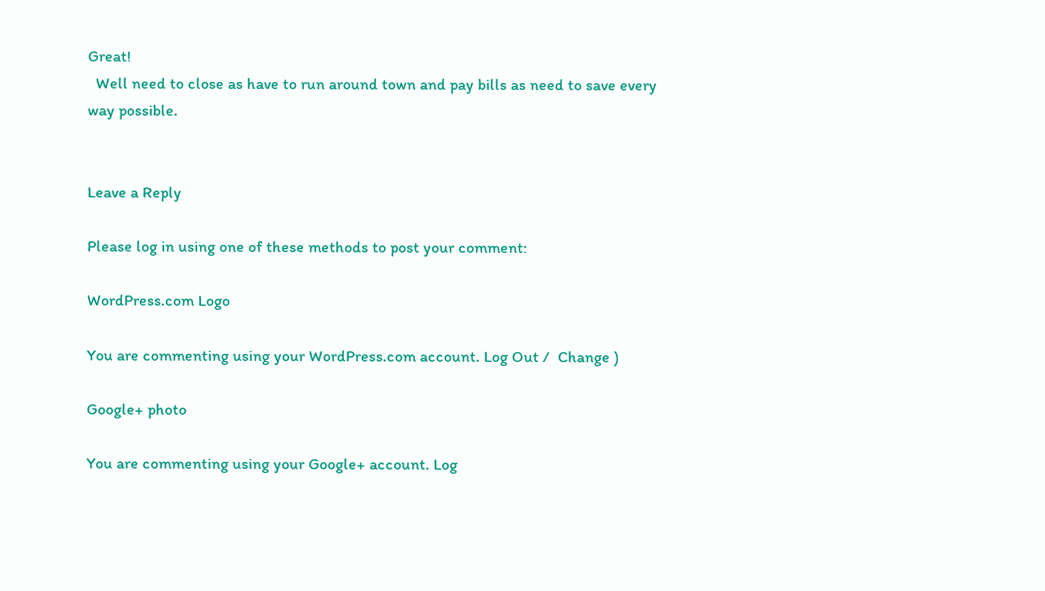Great!
  Well need to close as have to run around town and pay bills as need to save every way possible.


Leave a Reply

Please log in using one of these methods to post your comment:

WordPress.com Logo

You are commenting using your WordPress.com account. Log Out /  Change )

Google+ photo

You are commenting using your Google+ account. Log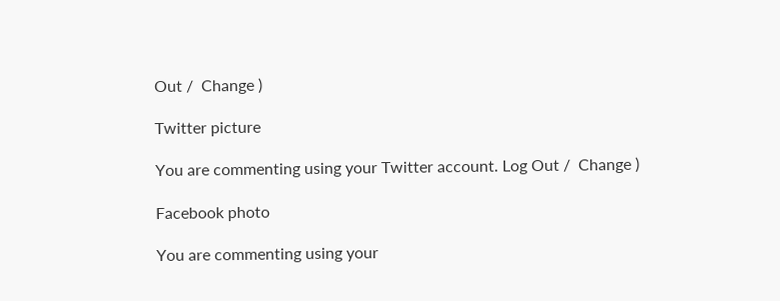Out /  Change )

Twitter picture

You are commenting using your Twitter account. Log Out /  Change )

Facebook photo

You are commenting using your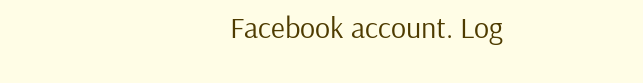Facebook account. Log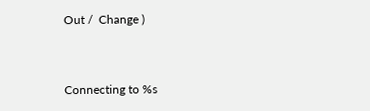Out /  Change )


Connecting to %s